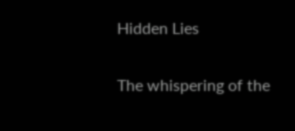Hidden Lies

The whispering of the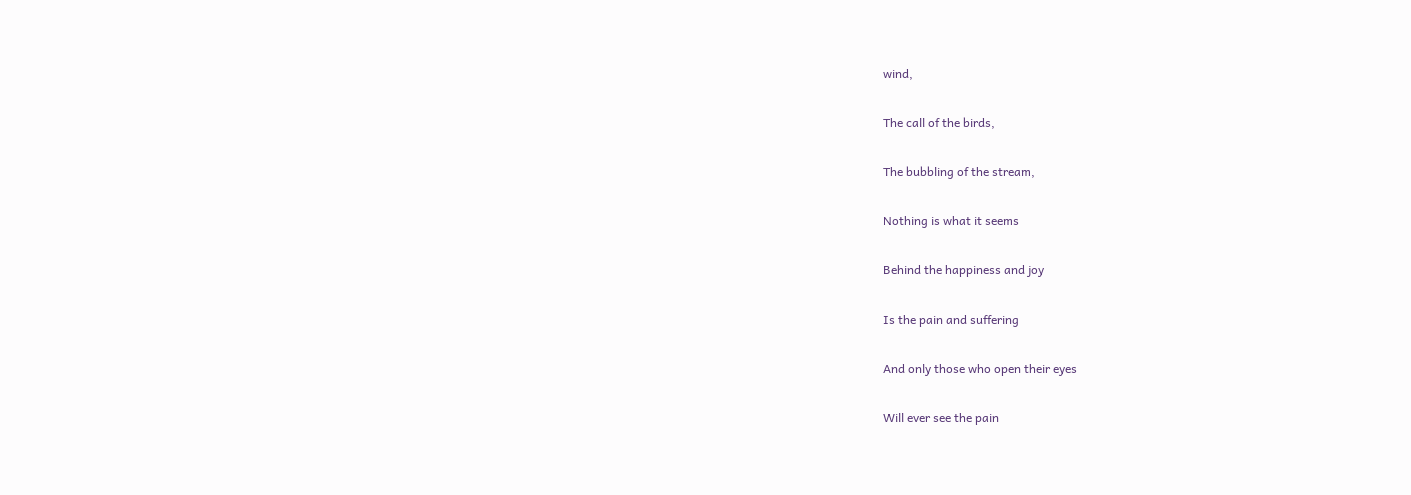wind,

The call of the birds,

The bubbling of the stream,

Nothing is what it seems

Behind the happiness and joy

Is the pain and suffering

And only those who open their eyes

Will ever see the pain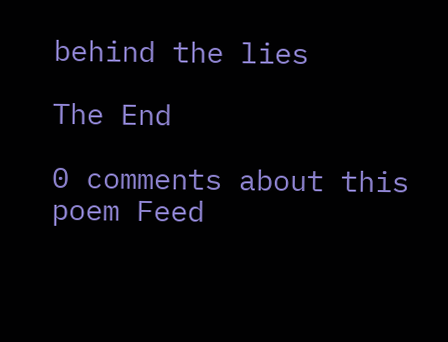behind the lies

The End

0 comments about this poem Feed